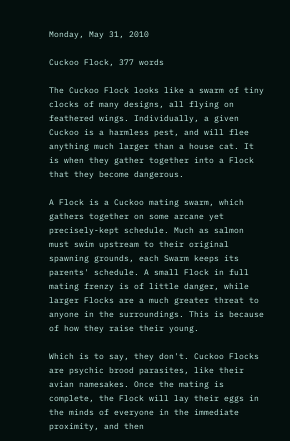Monday, May 31, 2010

Cuckoo Flock, 377 words

The Cuckoo Flock looks like a swarm of tiny clocks of many designs, all flying on feathered wings. Individually, a given Cuckoo is a harmless pest, and will flee anything much larger than a house cat. It is when they gather together into a Flock that they become dangerous.

A Flock is a Cuckoo mating swarm, which gathers together on some arcane yet precisely-kept schedule. Much as salmon must swim upstream to their original spawning grounds, each Swarm keeps its parents' schedule. A small Flock in full mating frenzy is of little danger, while larger Flocks are a much greater threat to anyone in the surroundings. This is because of how they raise their young.

Which is to say, they don't. Cuckoo Flocks are psychic brood parasites, like their avian namesakes. Once the mating is complete, the Flock will lay their eggs in the minds of everyone in the immediate proximity, and then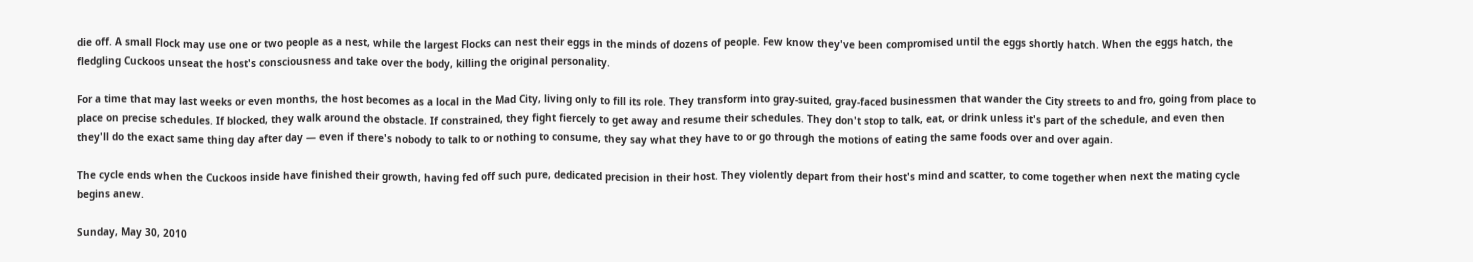die off. A small Flock may use one or two people as a nest, while the largest Flocks can nest their eggs in the minds of dozens of people. Few know they've been compromised until the eggs shortly hatch. When the eggs hatch, the fledgling Cuckoos unseat the host's consciousness and take over the body, killing the original personality.

For a time that may last weeks or even months, the host becomes as a local in the Mad City, living only to fill its role. They transform into gray-suited, gray-faced businessmen that wander the City streets to and fro, going from place to place on precise schedules. If blocked, they walk around the obstacle. If constrained, they fight fiercely to get away and resume their schedules. They don't stop to talk, eat, or drink unless it's part of the schedule, and even then they'll do the exact same thing day after day — even if there's nobody to talk to or nothing to consume, they say what they have to or go through the motions of eating the same foods over and over again.

The cycle ends when the Cuckoos inside have finished their growth, having fed off such pure, dedicated precision in their host. They violently depart from their host's mind and scatter, to come together when next the mating cycle begins anew.

Sunday, May 30, 2010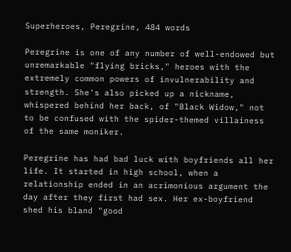Superheroes, Peregrine, 484 words

Peregrine is one of any number of well-endowed but unremarkable "flying bricks," heroes with the extremely common powers of invulnerability and strength. She's also picked up a nickname, whispered behind her back, of "Black Widow," not to be confused with the spider-themed villainess of the same moniker.

Peregrine has had bad luck with boyfriends all her life. It started in high school, when a relationship ended in an acrimonious argument the day after they first had sex. Her ex-boyfriend shed his bland "good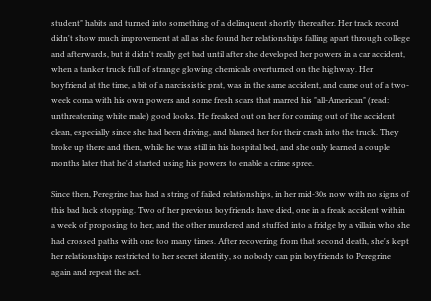student" habits and turned into something of a delinquent shortly thereafter. Her track record didn't show much improvement at all as she found her relationships falling apart through college and afterwards, but it didn't really get bad until after she developed her powers in a car accident, when a tanker truck full of strange glowing chemicals overturned on the highway. Her boyfriend at the time, a bit of a narcissistic prat, was in the same accident, and came out of a two-week coma with his own powers and some fresh scars that marred his "all-American" (read: unthreatening white male) good looks. He freaked out on her for coming out of the accident clean, especially since she had been driving, and blamed her for their crash into the truck. They broke up there and then, while he was still in his hospital bed, and she only learned a couple months later that he'd started using his powers to enable a crime spree.

Since then, Peregrine has had a string of failed relationships, in her mid-30s now with no signs of this bad luck stopping. Two of her previous boyfriends have died, one in a freak accident within a week of proposing to her, and the other murdered and stuffed into a fridge by a villain who she had crossed paths with one too many times. After recovering from that second death, she's kept her relationships restricted to her secret identity, so nobody can pin boyfriends to Peregrine again and repeat the act.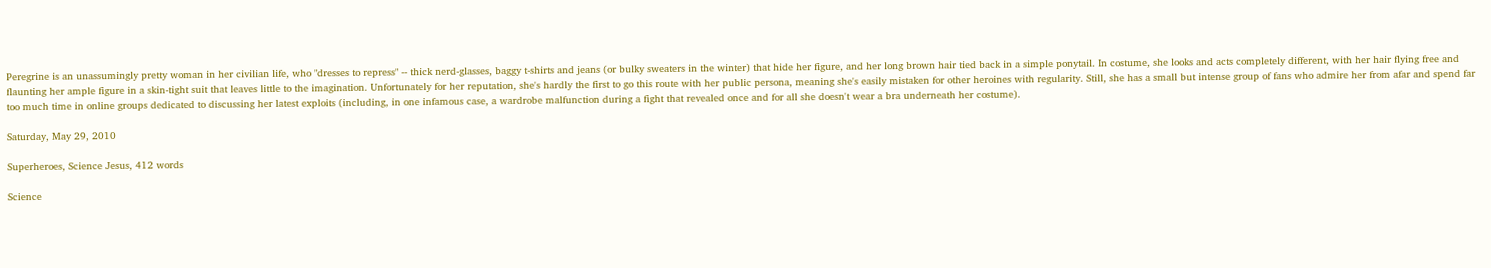Peregrine is an unassumingly pretty woman in her civilian life, who "dresses to repress" -- thick nerd-glasses, baggy t-shirts and jeans (or bulky sweaters in the winter) that hide her figure, and her long brown hair tied back in a simple ponytail. In costume, she looks and acts completely different, with her hair flying free and flaunting her ample figure in a skin-tight suit that leaves little to the imagination. Unfortunately for her reputation, she's hardly the first to go this route with her public persona, meaning she's easily mistaken for other heroines with regularity. Still, she has a small but intense group of fans who admire her from afar and spend far too much time in online groups dedicated to discussing her latest exploits (including, in one infamous case, a wardrobe malfunction during a fight that revealed once and for all she doesn't wear a bra underneath her costume).

Saturday, May 29, 2010

Superheroes, Science Jesus, 412 words

Science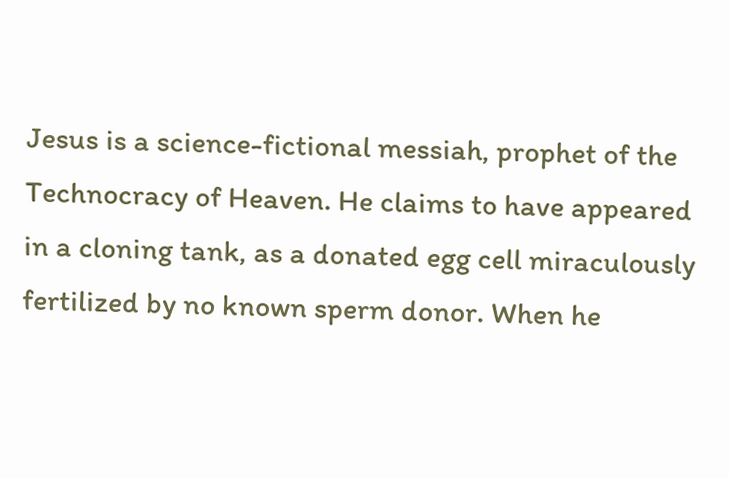Jesus is a science-fictional messiah, prophet of the Technocracy of Heaven. He claims to have appeared in a cloning tank, as a donated egg cell miraculously fertilized by no known sperm donor. When he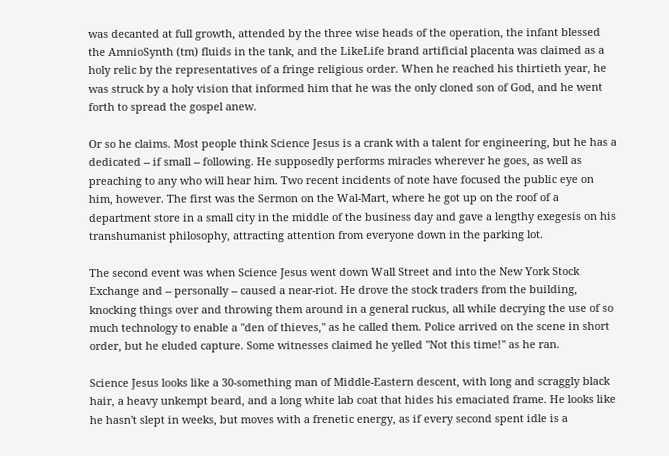was decanted at full growth, attended by the three wise heads of the operation, the infant blessed the AmnioSynth (tm) fluids in the tank, and the LikeLife brand artificial placenta was claimed as a holy relic by the representatives of a fringe religious order. When he reached his thirtieth year, he was struck by a holy vision that informed him that he was the only cloned son of God, and he went forth to spread the gospel anew.

Or so he claims. Most people think Science Jesus is a crank with a talent for engineering, but he has a dedicated -- if small -- following. He supposedly performs miracles wherever he goes, as well as preaching to any who will hear him. Two recent incidents of note have focused the public eye on him, however. The first was the Sermon on the Wal-Mart, where he got up on the roof of a department store in a small city in the middle of the business day and gave a lengthy exegesis on his transhumanist philosophy, attracting attention from everyone down in the parking lot.

The second event was when Science Jesus went down Wall Street and into the New York Stock Exchange and -- personally -- caused a near-riot. He drove the stock traders from the building, knocking things over and throwing them around in a general ruckus, all while decrying the use of so much technology to enable a "den of thieves," as he called them. Police arrived on the scene in short order, but he eluded capture. Some witnesses claimed he yelled "Not this time!" as he ran.

Science Jesus looks like a 30-something man of Middle-Eastern descent, with long and scraggly black hair, a heavy unkempt beard, and a long white lab coat that hides his emaciated frame. He looks like he hasn't slept in weeks, but moves with a frenetic energy, as if every second spent idle is a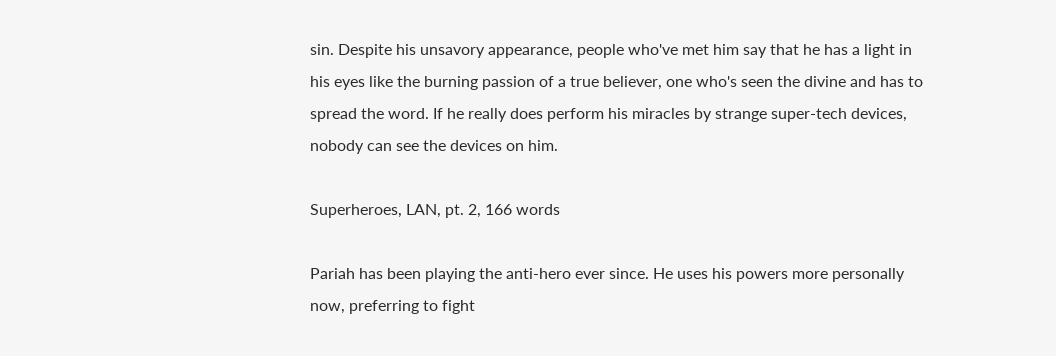sin. Despite his unsavory appearance, people who've met him say that he has a light in his eyes like the burning passion of a true believer, one who's seen the divine and has to spread the word. If he really does perform his miracles by strange super-tech devices, nobody can see the devices on him.

Superheroes, LAN, pt. 2, 166 words

Pariah has been playing the anti-hero ever since. He uses his powers more personally now, preferring to fight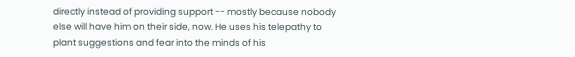directly instead of providing support -- mostly because nobody else will have him on their side, now. He uses his telepathy to plant suggestions and fear into the minds of his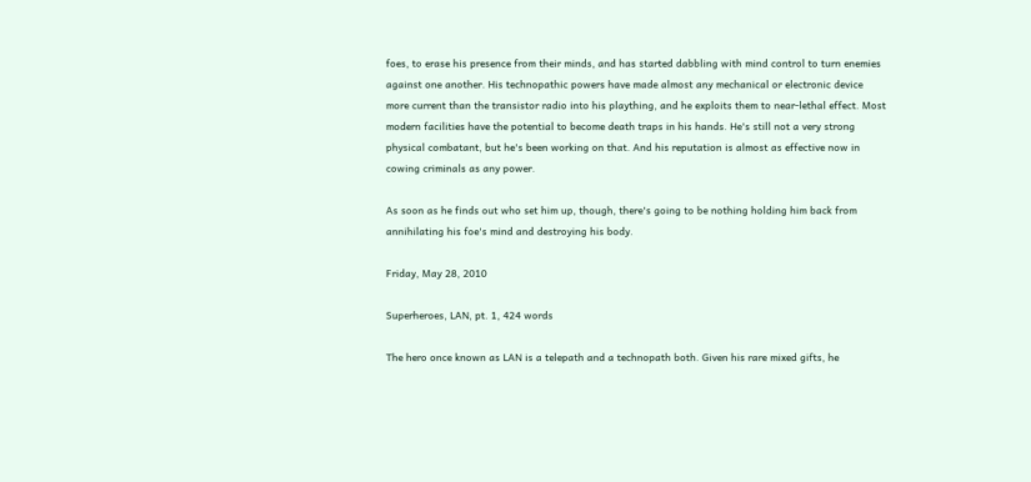foes, to erase his presence from their minds, and has started dabbling with mind control to turn enemies against one another. His technopathic powers have made almost any mechanical or electronic device more current than the transistor radio into his plaything, and he exploits them to near-lethal effect. Most modern facilities have the potential to become death traps in his hands. He's still not a very strong physical combatant, but he's been working on that. And his reputation is almost as effective now in cowing criminals as any power.

As soon as he finds out who set him up, though, there's going to be nothing holding him back from annihilating his foe's mind and destroying his body.

Friday, May 28, 2010

Superheroes, LAN, pt. 1, 424 words

The hero once known as LAN is a telepath and a technopath both. Given his rare mixed gifts, he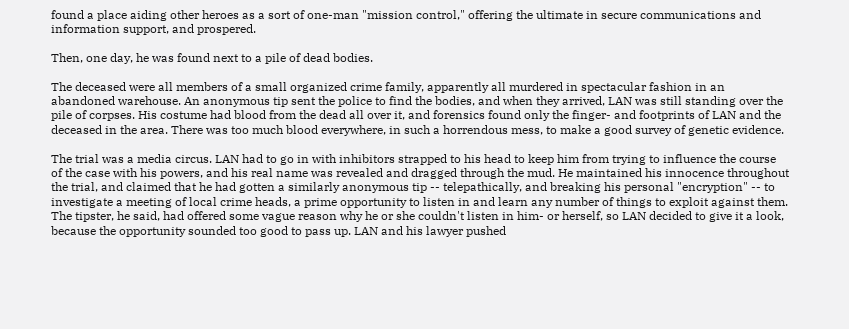found a place aiding other heroes as a sort of one-man "mission control," offering the ultimate in secure communications and information support, and prospered.

Then, one day, he was found next to a pile of dead bodies.

The deceased were all members of a small organized crime family, apparently all murdered in spectacular fashion in an abandoned warehouse. An anonymous tip sent the police to find the bodies, and when they arrived, LAN was still standing over the pile of corpses. His costume had blood from the dead all over it, and forensics found only the finger- and footprints of LAN and the deceased in the area. There was too much blood everywhere, in such a horrendous mess, to make a good survey of genetic evidence.

The trial was a media circus. LAN had to go in with inhibitors strapped to his head to keep him from trying to influence the course of the case with his powers, and his real name was revealed and dragged through the mud. He maintained his innocence throughout the trial, and claimed that he had gotten a similarly anonymous tip -- telepathically, and breaking his personal "encryption" -- to investigate a meeting of local crime heads, a prime opportunity to listen in and learn any number of things to exploit against them. The tipster, he said, had offered some vague reason why he or she couldn't listen in him- or herself, so LAN decided to give it a look, because the opportunity sounded too good to pass up. LAN and his lawyer pushed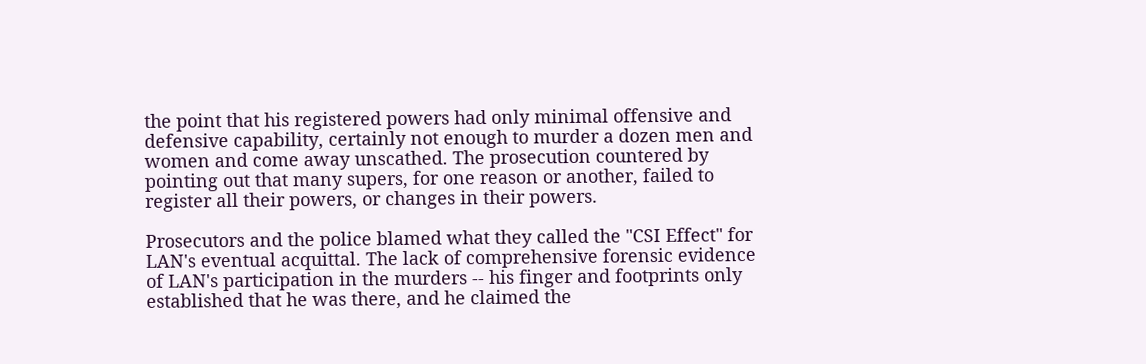the point that his registered powers had only minimal offensive and defensive capability, certainly not enough to murder a dozen men and women and come away unscathed. The prosecution countered by pointing out that many supers, for one reason or another, failed to register all their powers, or changes in their powers.

Prosecutors and the police blamed what they called the "CSI Effect" for LAN's eventual acquittal. The lack of comprehensive forensic evidence of LAN's participation in the murders -- his finger and footprints only established that he was there, and he claimed the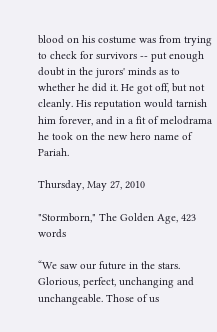blood on his costume was from trying to check for survivors -- put enough doubt in the jurors' minds as to whether he did it. He got off, but not cleanly. His reputation would tarnish him forever, and in a fit of melodrama he took on the new hero name of Pariah.

Thursday, May 27, 2010

"Stormborn," The Golden Age, 423 words

“We saw our future in the stars. Glorious, perfect, unchanging and unchangeable. Those of us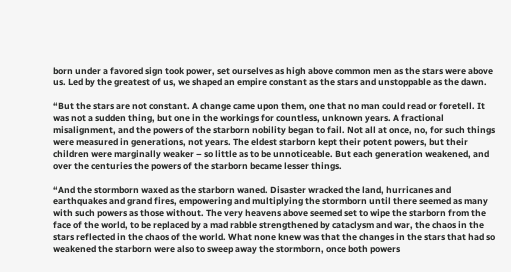born under a favored sign took power, set ourselves as high above common men as the stars were above us. Led by the greatest of us, we shaped an empire constant as the stars and unstoppable as the dawn.

“But the stars are not constant. A change came upon them, one that no man could read or foretell. It was not a sudden thing, but one in the workings for countless, unknown years. A fractional misalignment, and the powers of the starborn nobility began to fail. Not all at once, no, for such things were measured in generations, not years. The eldest starborn kept their potent powers, but their children were marginally weaker – so little as to be unnoticeable. But each generation weakened, and over the centuries the powers of the starborn became lesser things.

“And the stormborn waxed as the starborn waned. Disaster wracked the land, hurricanes and earthquakes and grand fires, empowering and multiplying the stormborn until there seemed as many with such powers as those without. The very heavens above seemed set to wipe the starborn from the face of the world, to be replaced by a mad rabble strengthened by cataclysm and war, the chaos in the stars reflected in the chaos of the world. What none knew was that the changes in the stars that had so weakened the starborn were also to sweep away the stormborn, once both powers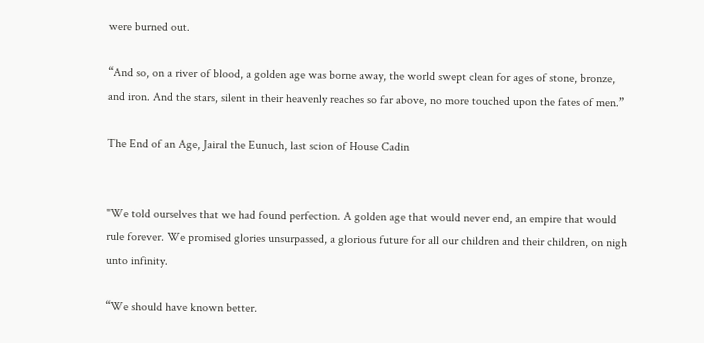were burned out.

“And so, on a river of blood, a golden age was borne away, the world swept clean for ages of stone, bronze, and iron. And the stars, silent in their heavenly reaches so far above, no more touched upon the fates of men.”

The End of an Age, Jairal the Eunuch, last scion of House Cadin


"We told ourselves that we had found perfection. A golden age that would never end, an empire that would rule forever. We promised glories unsurpassed, a glorious future for all our children and their children, on nigh unto infinity.

“We should have known better.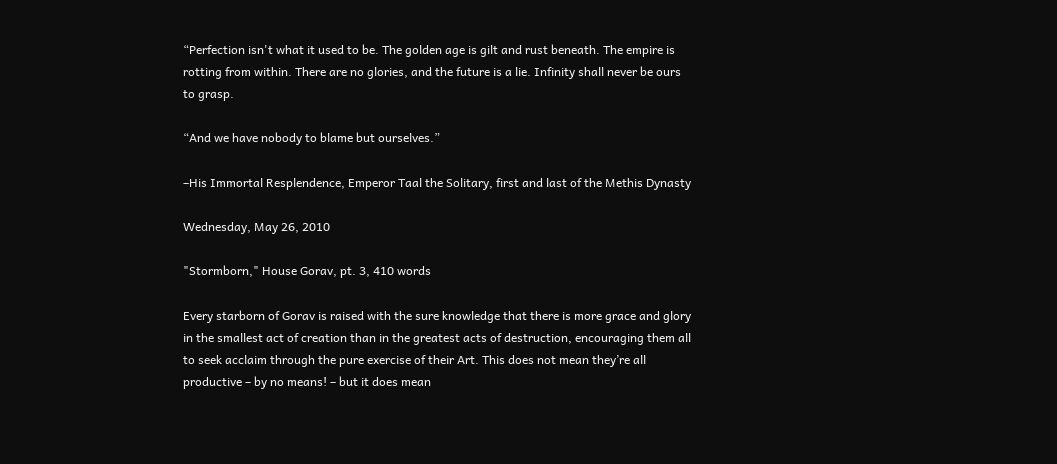“Perfection isn't what it used to be. The golden age is gilt and rust beneath. The empire is rotting from within. There are no glories, and the future is a lie. Infinity shall never be ours to grasp.

“And we have nobody to blame but ourselves.”

–His Immortal Resplendence, Emperor Taal the Solitary, first and last of the Methis Dynasty

Wednesday, May 26, 2010

"Stormborn," House Gorav, pt. 3, 410 words

Every starborn of Gorav is raised with the sure knowledge that there is more grace and glory in the smallest act of creation than in the greatest acts of destruction, encouraging them all to seek acclaim through the pure exercise of their Art. This does not mean they’re all productive – by no means! – but it does mean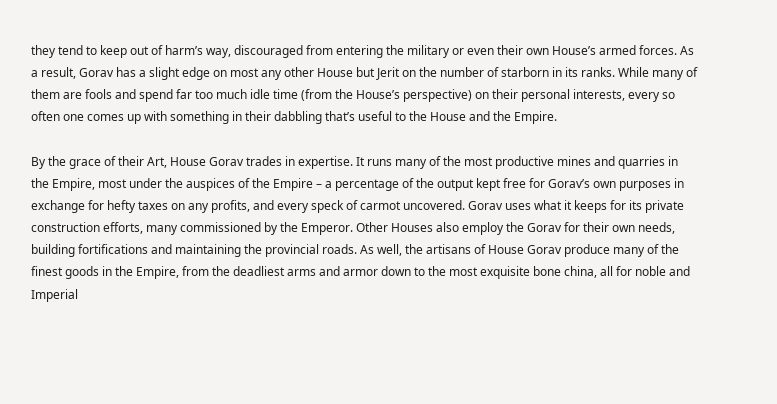they tend to keep out of harm’s way, discouraged from entering the military or even their own House’s armed forces. As a result, Gorav has a slight edge on most any other House but Jerit on the number of starborn in its ranks. While many of them are fools and spend far too much idle time (from the House’s perspective) on their personal interests, every so often one comes up with something in their dabbling that’s useful to the House and the Empire.

By the grace of their Art, House Gorav trades in expertise. It runs many of the most productive mines and quarries in the Empire, most under the auspices of the Empire – a percentage of the output kept free for Gorav’s own purposes in exchange for hefty taxes on any profits, and every speck of carmot uncovered. Gorav uses what it keeps for its private construction efforts, many commissioned by the Emperor. Other Houses also employ the Gorav for their own needs, building fortifications and maintaining the provincial roads. As well, the artisans of House Gorav produce many of the finest goods in the Empire, from the deadliest arms and armor down to the most exquisite bone china, all for noble and Imperial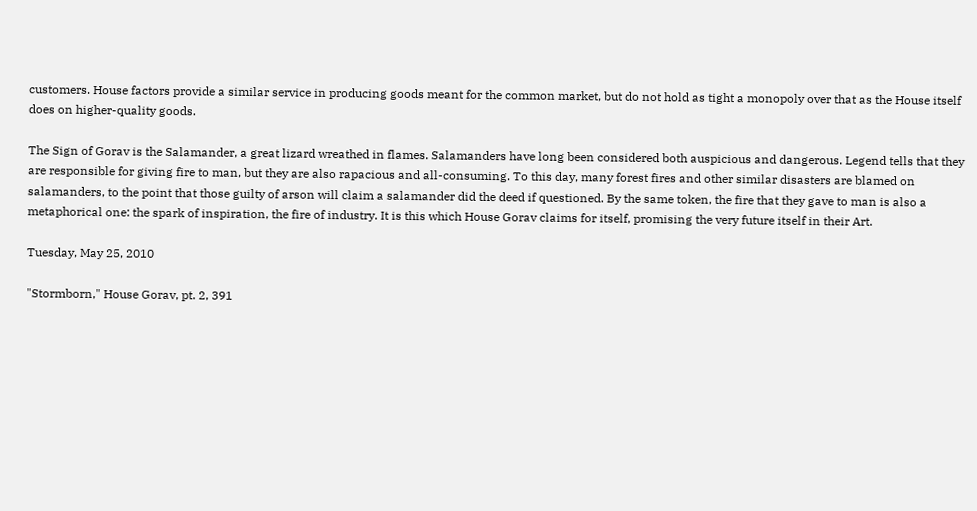customers. House factors provide a similar service in producing goods meant for the common market, but do not hold as tight a monopoly over that as the House itself does on higher-quality goods.

The Sign of Gorav is the Salamander, a great lizard wreathed in flames. Salamanders have long been considered both auspicious and dangerous. Legend tells that they are responsible for giving fire to man, but they are also rapacious and all-consuming. To this day, many forest fires and other similar disasters are blamed on salamanders, to the point that those guilty of arson will claim a salamander did the deed if questioned. By the same token, the fire that they gave to man is also a metaphorical one: the spark of inspiration, the fire of industry. It is this which House Gorav claims for itself, promising the very future itself in their Art.

Tuesday, May 25, 2010

"Stormborn," House Gorav, pt. 2, 391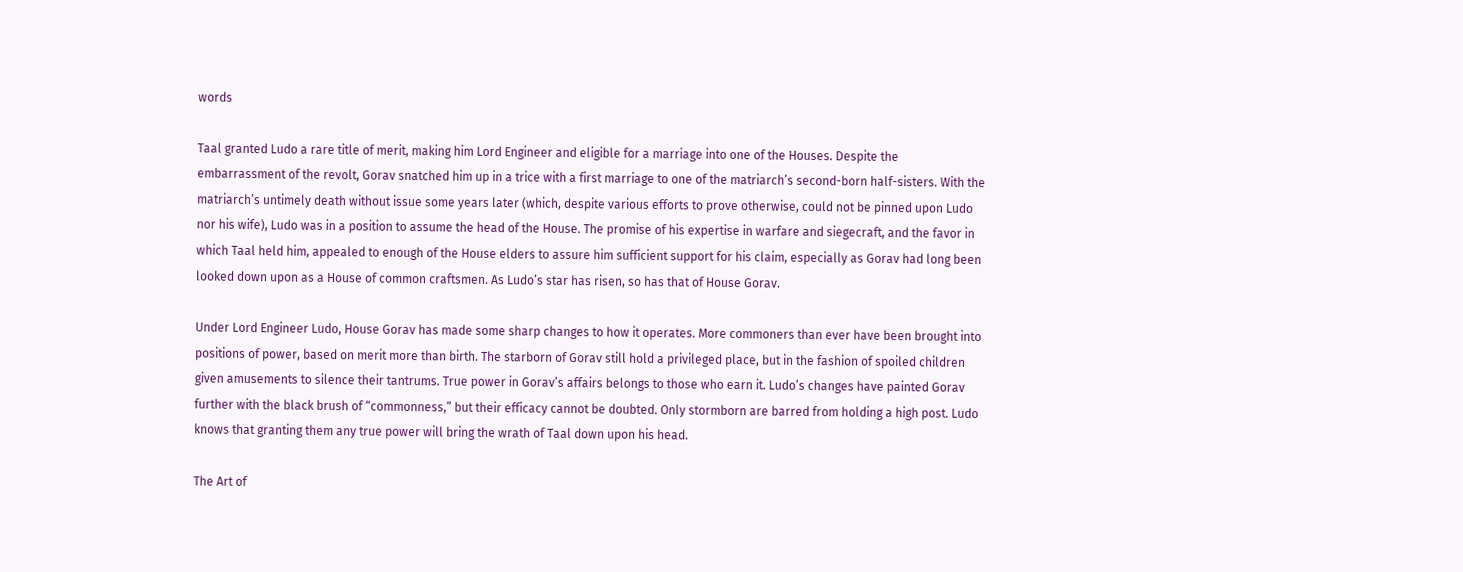words

Taal granted Ludo a rare title of merit, making him Lord Engineer and eligible for a marriage into one of the Houses. Despite the embarrassment of the revolt, Gorav snatched him up in a trice with a first marriage to one of the matriarch’s second-born half-sisters. With the matriarch’s untimely death without issue some years later (which, despite various efforts to prove otherwise, could not be pinned upon Ludo nor his wife), Ludo was in a position to assume the head of the House. The promise of his expertise in warfare and siegecraft, and the favor in which Taal held him, appealed to enough of the House elders to assure him sufficient support for his claim, especially as Gorav had long been looked down upon as a House of common craftsmen. As Ludo’s star has risen, so has that of House Gorav.

Under Lord Engineer Ludo, House Gorav has made some sharp changes to how it operates. More commoners than ever have been brought into positions of power, based on merit more than birth. The starborn of Gorav still hold a privileged place, but in the fashion of spoiled children given amusements to silence their tantrums. True power in Gorav’s affairs belongs to those who earn it. Ludo’s changes have painted Gorav further with the black brush of “commonness,” but their efficacy cannot be doubted. Only stormborn are barred from holding a high post. Ludo knows that granting them any true power will bring the wrath of Taal down upon his head.

The Art of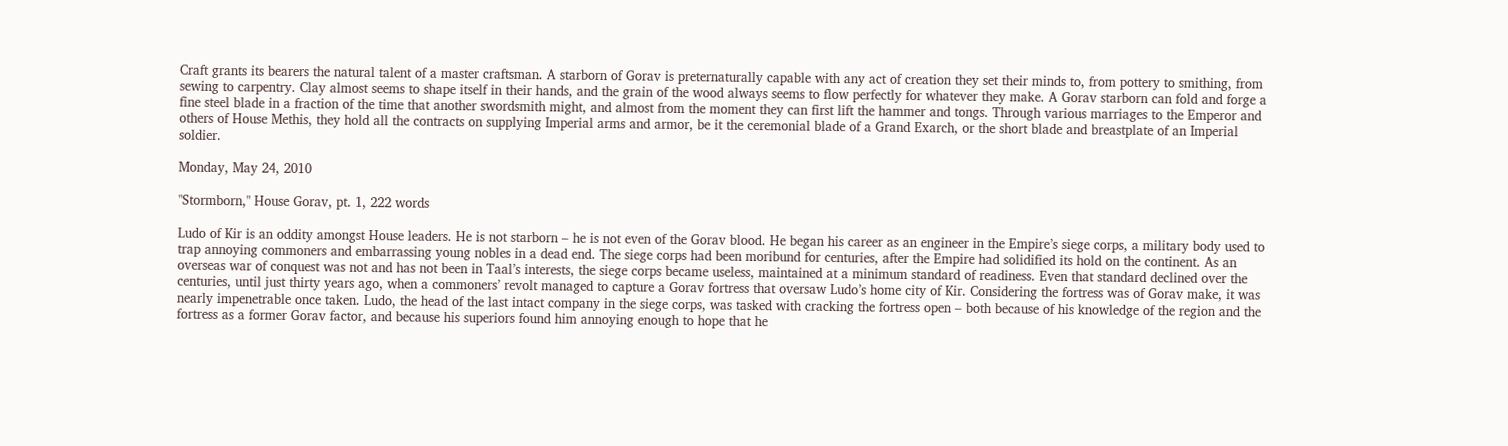Craft grants its bearers the natural talent of a master craftsman. A starborn of Gorav is preternaturally capable with any act of creation they set their minds to, from pottery to smithing, from sewing to carpentry. Clay almost seems to shape itself in their hands, and the grain of the wood always seems to flow perfectly for whatever they make. A Gorav starborn can fold and forge a fine steel blade in a fraction of the time that another swordsmith might, and almost from the moment they can first lift the hammer and tongs. Through various marriages to the Emperor and others of House Methis, they hold all the contracts on supplying Imperial arms and armor, be it the ceremonial blade of a Grand Exarch, or the short blade and breastplate of an Imperial soldier.

Monday, May 24, 2010

"Stormborn," House Gorav, pt. 1, 222 words

Ludo of Kir is an oddity amongst House leaders. He is not starborn – he is not even of the Gorav blood. He began his career as an engineer in the Empire’s siege corps, a military body used to trap annoying commoners and embarrassing young nobles in a dead end. The siege corps had been moribund for centuries, after the Empire had solidified its hold on the continent. As an overseas war of conquest was not and has not been in Taal’s interests, the siege corps became useless, maintained at a minimum standard of readiness. Even that standard declined over the centuries, until just thirty years ago, when a commoners’ revolt managed to capture a Gorav fortress that oversaw Ludo’s home city of Kir. Considering the fortress was of Gorav make, it was nearly impenetrable once taken. Ludo, the head of the last intact company in the siege corps, was tasked with cracking the fortress open – both because of his knowledge of the region and the fortress as a former Gorav factor, and because his superiors found him annoying enough to hope that he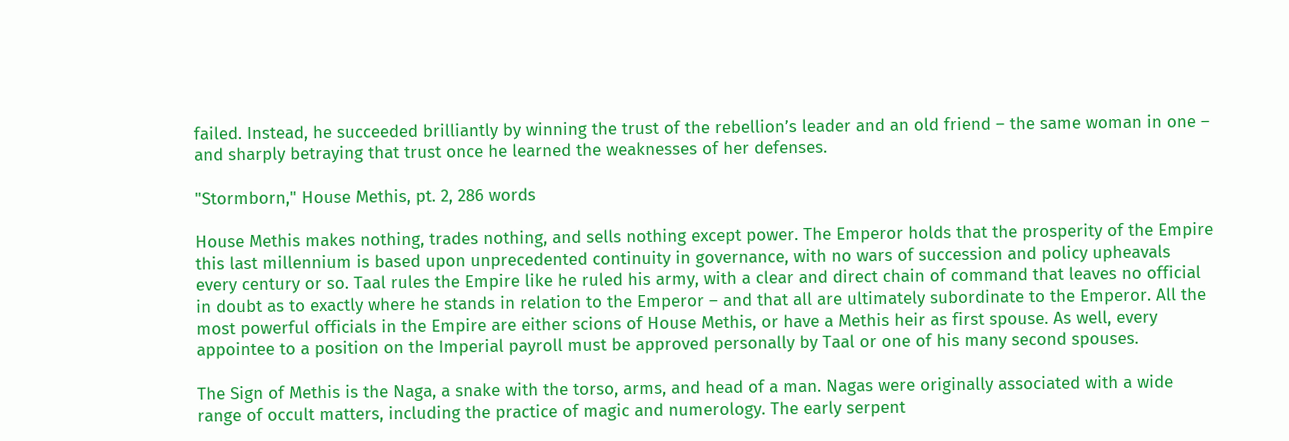failed. Instead, he succeeded brilliantly by winning the trust of the rebellion’s leader and an old friend – the same woman in one – and sharply betraying that trust once he learned the weaknesses of her defenses.

"Stormborn," House Methis, pt. 2, 286 words

House Methis makes nothing, trades nothing, and sells nothing except power. The Emperor holds that the prosperity of the Empire this last millennium is based upon unprecedented continuity in governance, with no wars of succession and policy upheavals every century or so. Taal rules the Empire like he ruled his army, with a clear and direct chain of command that leaves no official in doubt as to exactly where he stands in relation to the Emperor – and that all are ultimately subordinate to the Emperor. All the most powerful officials in the Empire are either scions of House Methis, or have a Methis heir as first spouse. As well, every appointee to a position on the Imperial payroll must be approved personally by Taal or one of his many second spouses.

The Sign of Methis is the Naga, a snake with the torso, arms, and head of a man. Nagas were originally associated with a wide range of occult matters, including the practice of magic and numerology. The early serpent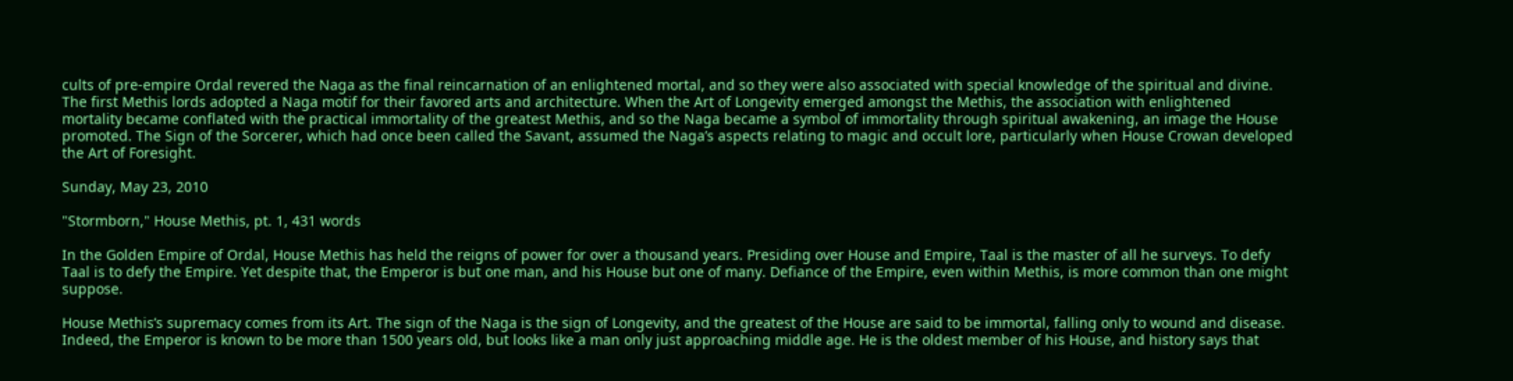cults of pre-empire Ordal revered the Naga as the final reincarnation of an enlightened mortal, and so they were also associated with special knowledge of the spiritual and divine. The first Methis lords adopted a Naga motif for their favored arts and architecture. When the Art of Longevity emerged amongst the Methis, the association with enlightened mortality became conflated with the practical immortality of the greatest Methis, and so the Naga became a symbol of immortality through spiritual awakening, an image the House promoted. The Sign of the Sorcerer, which had once been called the Savant, assumed the Naga’s aspects relating to magic and occult lore, particularly when House Crowan developed the Art of Foresight.

Sunday, May 23, 2010

"Stormborn," House Methis, pt. 1, 431 words

In the Golden Empire of Ordal, House Methis has held the reigns of power for over a thousand years. Presiding over House and Empire, Taal is the master of all he surveys. To defy Taal is to defy the Empire. Yet despite that, the Emperor is but one man, and his House but one of many. Defiance of the Empire, even within Methis, is more common than one might suppose.

House Methis’s supremacy comes from its Art. The sign of the Naga is the sign of Longevity, and the greatest of the House are said to be immortal, falling only to wound and disease. Indeed, the Emperor is known to be more than 1500 years old, but looks like a man only just approaching middle age. He is the oldest member of his House, and history says that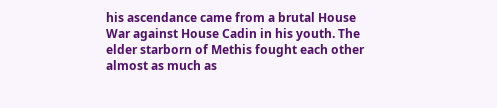his ascendance came from a brutal House War against House Cadin in his youth. The elder starborn of Methis fought each other almost as much as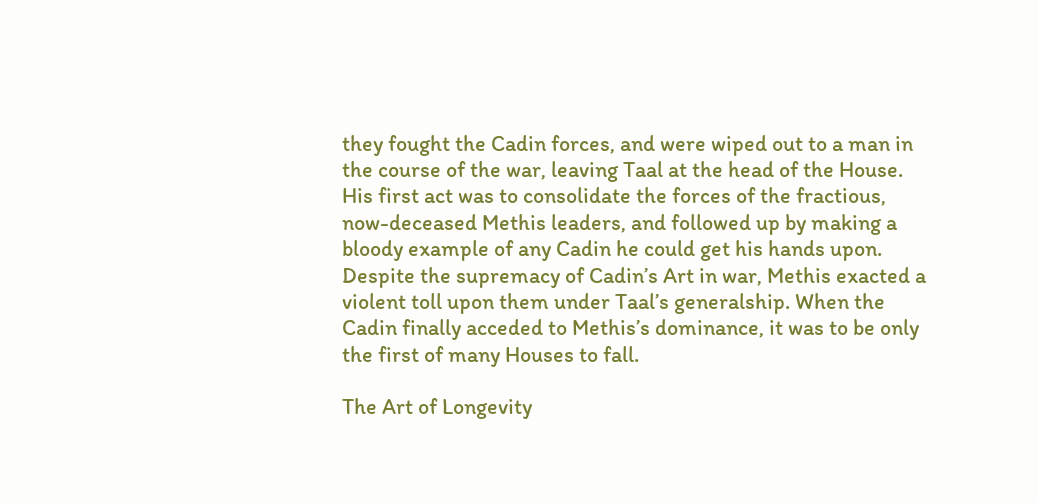they fought the Cadin forces, and were wiped out to a man in the course of the war, leaving Taal at the head of the House. His first act was to consolidate the forces of the fractious, now-deceased Methis leaders, and followed up by making a bloody example of any Cadin he could get his hands upon. Despite the supremacy of Cadin’s Art in war, Methis exacted a violent toll upon them under Taal’s generalship. When the Cadin finally acceded to Methis’s dominance, it was to be only the first of many Houses to fall.

The Art of Longevity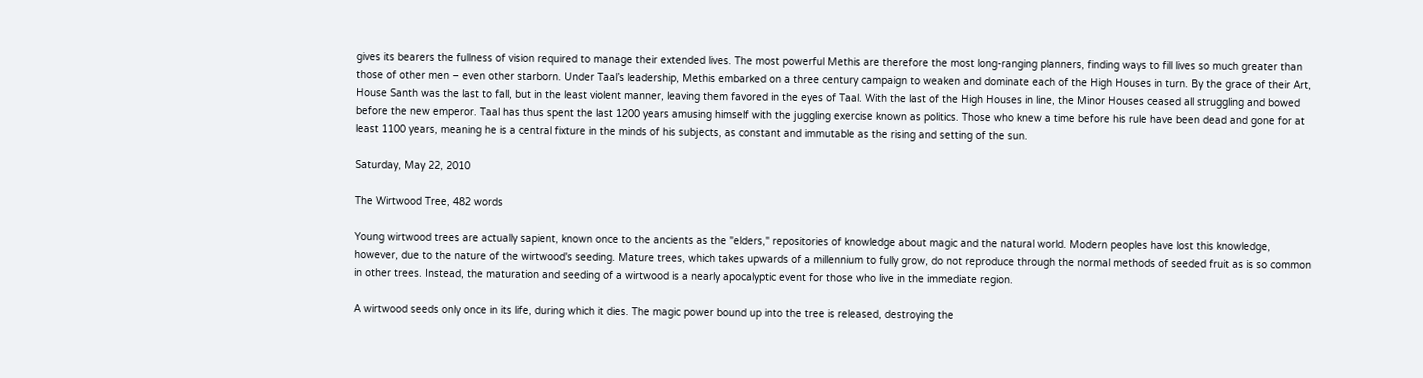gives its bearers the fullness of vision required to manage their extended lives. The most powerful Methis are therefore the most long-ranging planners, finding ways to fill lives so much greater than those of other men – even other starborn. Under Taal’s leadership, Methis embarked on a three century campaign to weaken and dominate each of the High Houses in turn. By the grace of their Art, House Santh was the last to fall, but in the least violent manner, leaving them favored in the eyes of Taal. With the last of the High Houses in line, the Minor Houses ceased all struggling and bowed before the new emperor. Taal has thus spent the last 1200 years amusing himself with the juggling exercise known as politics. Those who knew a time before his rule have been dead and gone for at least 1100 years, meaning he is a central fixture in the minds of his subjects, as constant and immutable as the rising and setting of the sun.

Saturday, May 22, 2010

The Wirtwood Tree, 482 words

Young wirtwood trees are actually sapient, known once to the ancients as the "elders," repositories of knowledge about magic and the natural world. Modern peoples have lost this knowledge, however, due to the nature of the wirtwood's seeding. Mature trees, which takes upwards of a millennium to fully grow, do not reproduce through the normal methods of seeded fruit as is so common in other trees. Instead, the maturation and seeding of a wirtwood is a nearly apocalyptic event for those who live in the immediate region.

A wirtwood seeds only once in its life, during which it dies. The magic power bound up into the tree is released, destroying the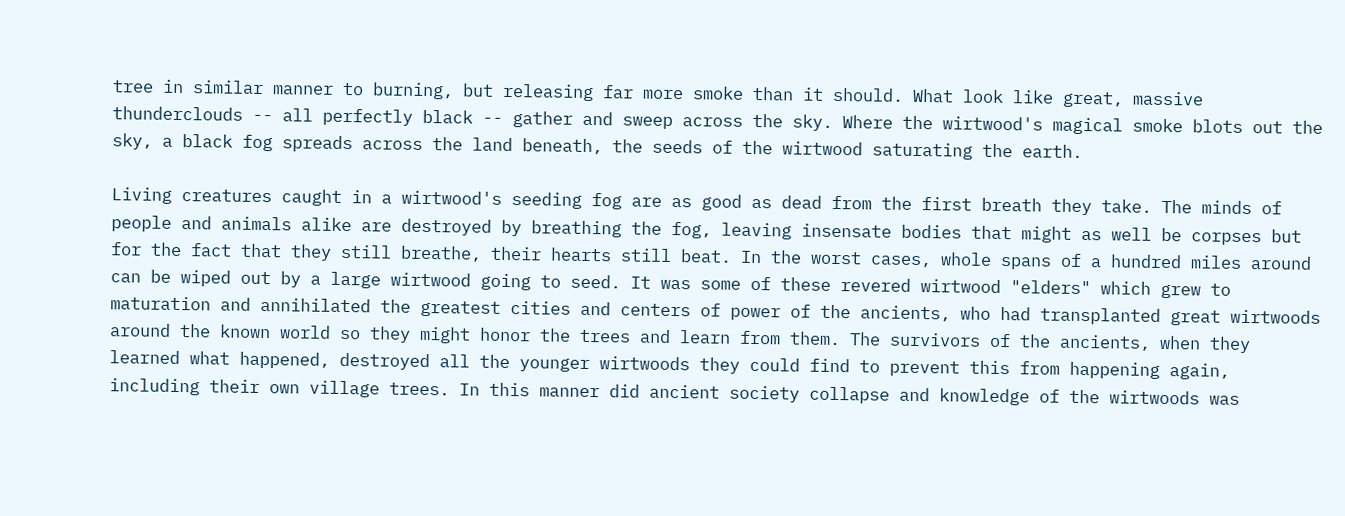tree in similar manner to burning, but releasing far more smoke than it should. What look like great, massive thunderclouds -- all perfectly black -- gather and sweep across the sky. Where the wirtwood's magical smoke blots out the sky, a black fog spreads across the land beneath, the seeds of the wirtwood saturating the earth.

Living creatures caught in a wirtwood's seeding fog are as good as dead from the first breath they take. The minds of people and animals alike are destroyed by breathing the fog, leaving insensate bodies that might as well be corpses but for the fact that they still breathe, their hearts still beat. In the worst cases, whole spans of a hundred miles around can be wiped out by a large wirtwood going to seed. It was some of these revered wirtwood "elders" which grew to maturation and annihilated the greatest cities and centers of power of the ancients, who had transplanted great wirtwoods around the known world so they might honor the trees and learn from them. The survivors of the ancients, when they learned what happened, destroyed all the younger wirtwoods they could find to prevent this from happening again, including their own village trees. In this manner did ancient society collapse and knowledge of the wirtwoods was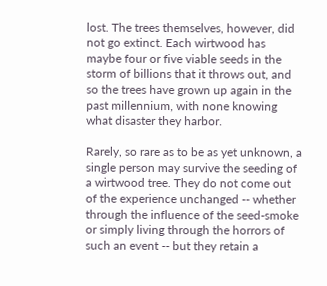lost. The trees themselves, however, did not go extinct. Each wirtwood has maybe four or five viable seeds in the storm of billions that it throws out, and so the trees have grown up again in the past millennium, with none knowing what disaster they harbor.

Rarely, so rare as to be as yet unknown, a single person may survive the seeding of a wirtwood tree. They do not come out of the experience unchanged -- whether through the influence of the seed-smoke or simply living through the horrors of such an event -- but they retain a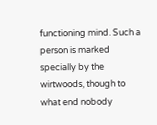functioning mind. Such a person is marked specially by the wirtwoods, though to what end nobody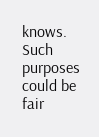knows. Such purposes could be fair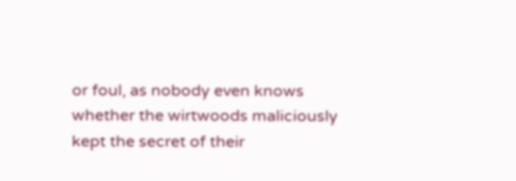or foul, as nobody even knows whether the wirtwoods maliciously kept the secret of their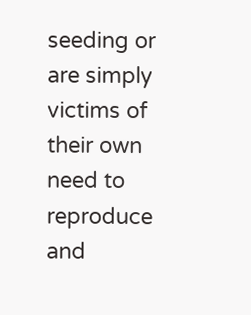seeding or are simply victims of their own need to reproduce and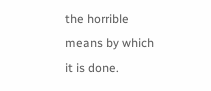the horrible means by which it is done.